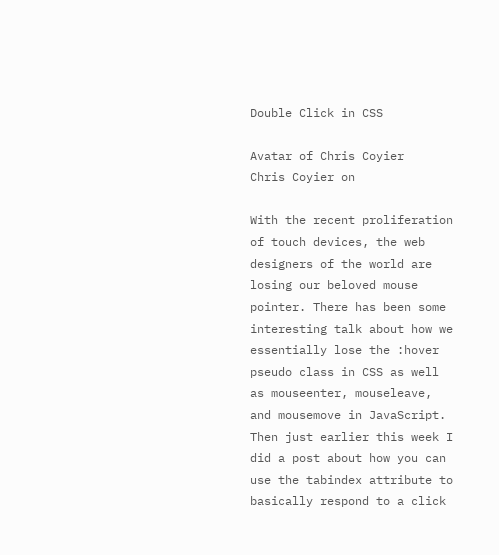Double Click in CSS

Avatar of Chris Coyier
Chris Coyier on

With the recent proliferation of touch devices, the web designers of the world are losing our beloved mouse pointer. There has been some interesting talk about how we essentially lose the :hover pseudo class in CSS as well as mouseenter, mouseleave, and mousemove in JavaScript. Then just earlier this week I did a post about how you can use the tabindex attribute to basically respond to a click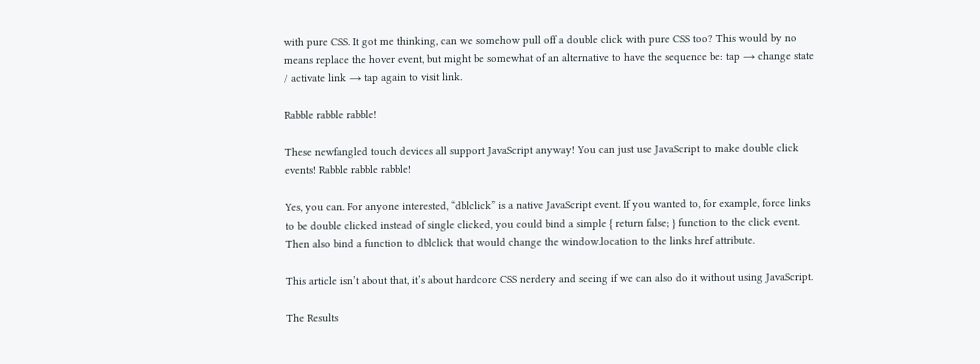with pure CSS. It got me thinking, can we somehow pull off a double click with pure CSS too? This would by no means replace the hover event, but might be somewhat of an alternative to have the sequence be: tap → change state / activate link → tap again to visit link.

Rabble rabble rabble!

These newfangled touch devices all support JavaScript anyway! You can just use JavaScript to make double click events! Rabble rabble rabble!

Yes, you can. For anyone interested, “dblclick” is a native JavaScript event. If you wanted to, for example, force links to be double clicked instead of single clicked, you could bind a simple { return false; } function to the click event. Then also bind a function to dblclick that would change the window.location to the links href attribute.

This article isn’t about that, it’s about hardcore CSS nerdery and seeing if we can also do it without using JavaScript.

The Results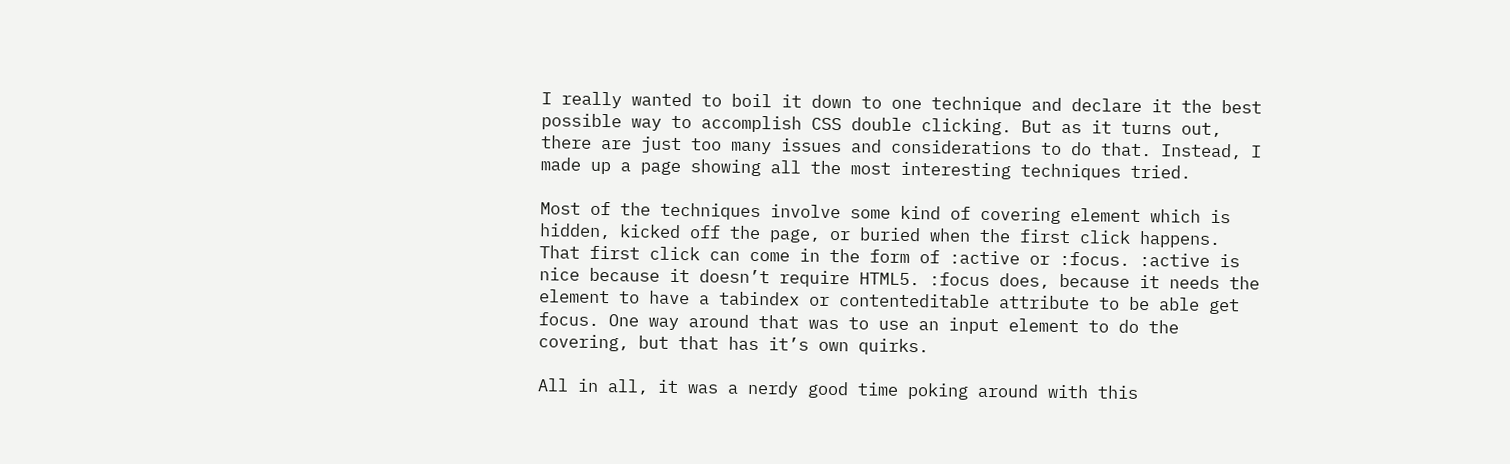I really wanted to boil it down to one technique and declare it the best possible way to accomplish CSS double clicking. But as it turns out, there are just too many issues and considerations to do that. Instead, I made up a page showing all the most interesting techniques tried.

Most of the techniques involve some kind of covering element which is hidden, kicked off the page, or buried when the first click happens. That first click can come in the form of :active or :focus. :active is nice because it doesn’t require HTML5. :focus does, because it needs the element to have a tabindex or contenteditable attribute to be able get focus. One way around that was to use an input element to do the covering, but that has it’s own quirks.

All in all, it was a nerdy good time poking around with this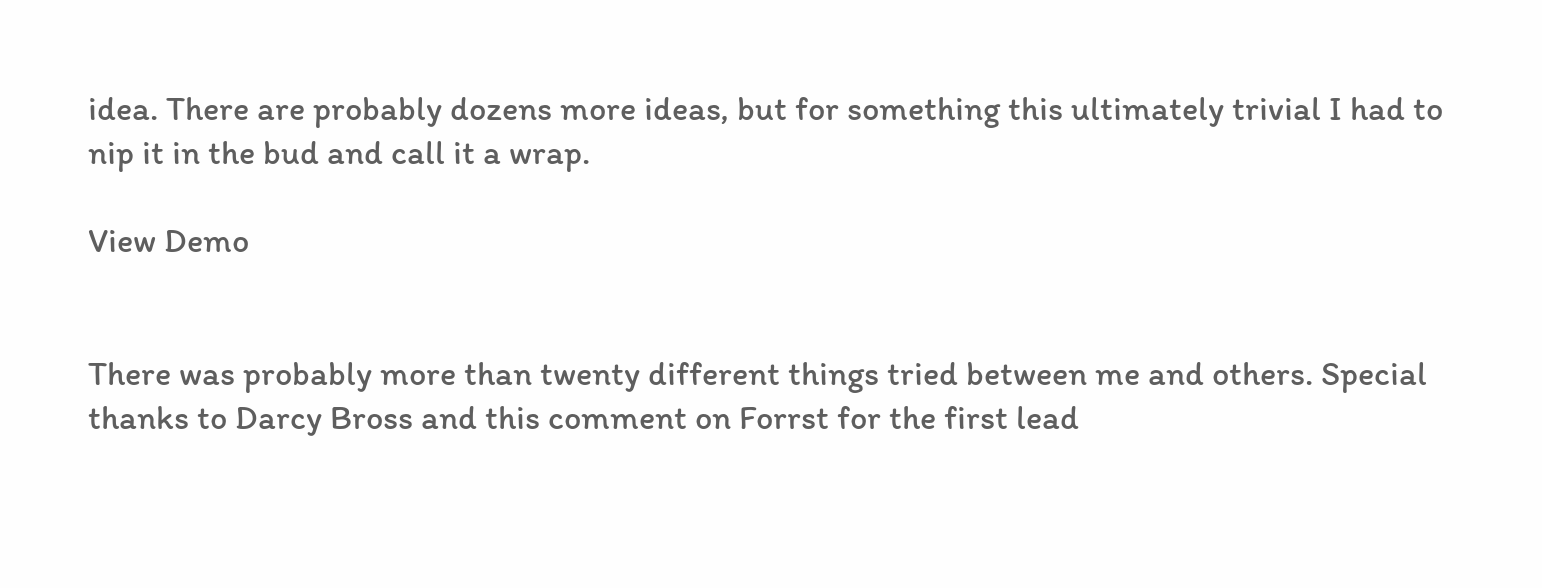idea. There are probably dozens more ideas, but for something this ultimately trivial I had to nip it in the bud and call it a wrap.

View Demo


There was probably more than twenty different things tried between me and others. Special thanks to Darcy Bross and this comment on Forrst for the first lead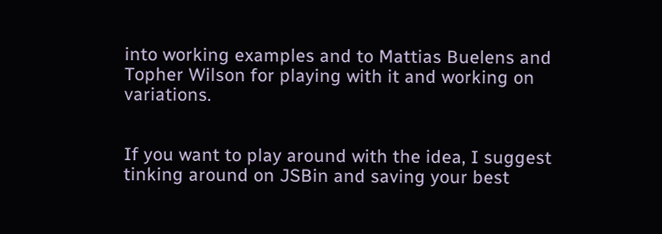into working examples and to Mattias Buelens and Topher Wilson for playing with it and working on variations.


If you want to play around with the idea, I suggest tinking around on JSBin and saving your best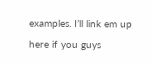examples. I’ll link em up here if you guys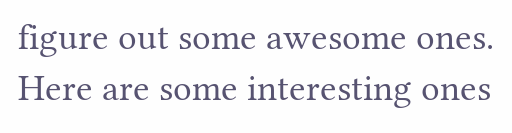figure out some awesome ones. Here are some interesting ones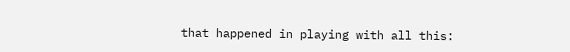that happened in playing with all this: